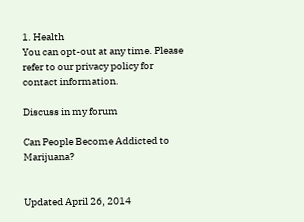1. Health
You can opt-out at any time. Please refer to our privacy policy for contact information.

Discuss in my forum

Can People Become Addicted to Marijuana?


Updated April 26, 2014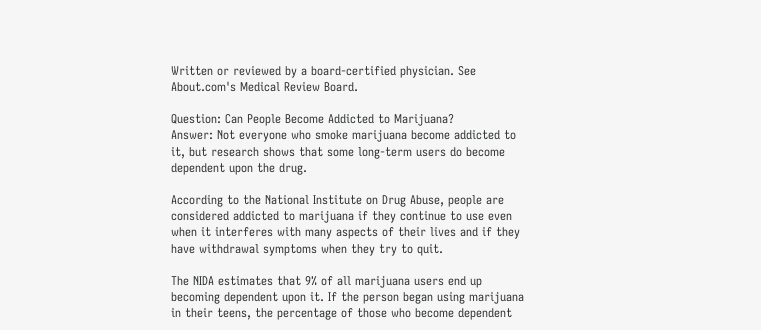Written or reviewed by a board-certified physician. See About.com's Medical Review Board.

Question: Can People Become Addicted to Marijuana?
Answer: Not everyone who smoke marijuana become addicted to it, but research shows that some long-term users do become dependent upon the drug.

According to the National Institute on Drug Abuse, people are considered addicted to marijuana if they continue to use even when it interferes with many aspects of their lives and if they have withdrawal symptoms when they try to quit.

The NIDA estimates that 9% of all marijuana users end up becoming dependent upon it. If the person began using marijuana in their teens, the percentage of those who become dependent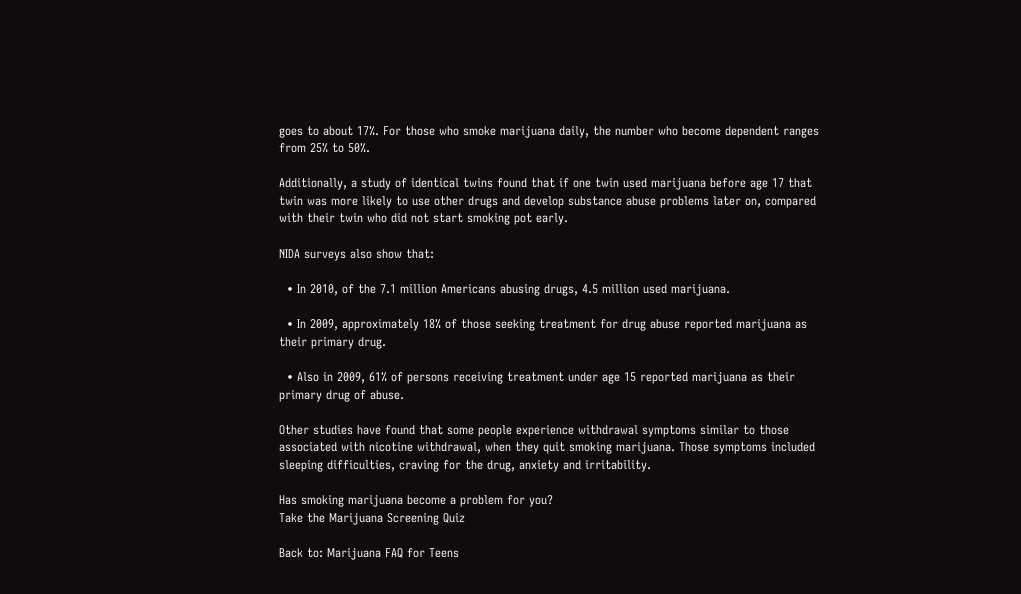goes to about 17%. For those who smoke marijuana daily, the number who become dependent ranges from 25% to 50%.

Additionally, a study of identical twins found that if one twin used marijuana before age 17 that twin was more likely to use other drugs and develop substance abuse problems later on, compared with their twin who did not start smoking pot early.

NIDA surveys also show that:

  • In 2010, of the 7.1 million Americans abusing drugs, 4.5 million used marijuana.

  • In 2009, approximately 18% of those seeking treatment for drug abuse reported marijuana as their primary drug.

  • Also in 2009, 61% of persons receiving treatment under age 15 reported marijuana as their primary drug of abuse.

Other studies have found that some people experience withdrawal symptoms similar to those associated with nicotine withdrawal, when they quit smoking marijuana. Those symptoms included sleeping difficulties, craving for the drug, anxiety and irritability.

Has smoking marijuana become a problem for you?
Take the Marijuana Screening Quiz

Back to: Marijuana FAQ for Teens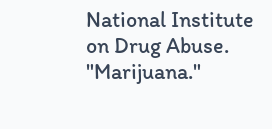National Institute on Drug Abuse. "Marijuana."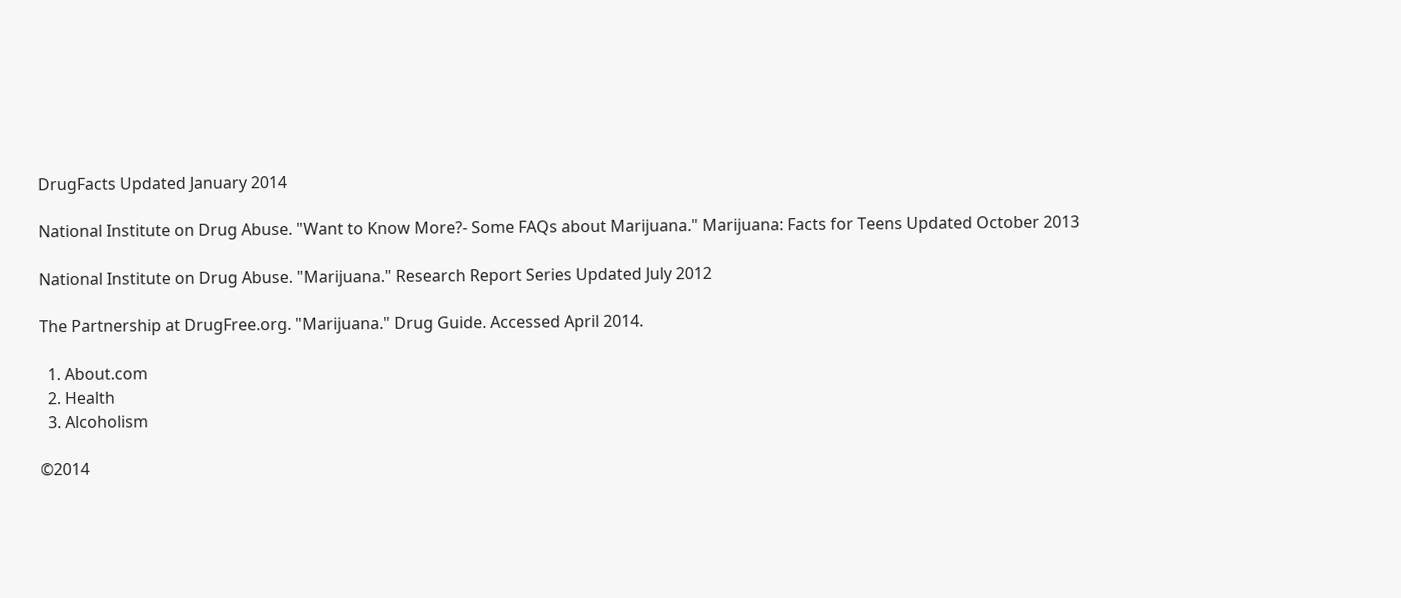DrugFacts Updated January 2014

National Institute on Drug Abuse. "Want to Know More?- Some FAQs about Marijuana." Marijuana: Facts for Teens Updated October 2013

National Institute on Drug Abuse. "Marijuana." Research Report Series Updated July 2012

The Partnership at DrugFree.org. "Marijuana." Drug Guide. Accessed April 2014.

  1. About.com
  2. Health
  3. Alcoholism

©2014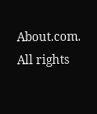About.com. All rights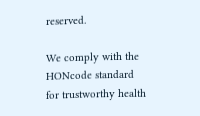reserved.

We comply with the HONcode standard
for trustworthy health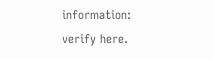information: verify here.